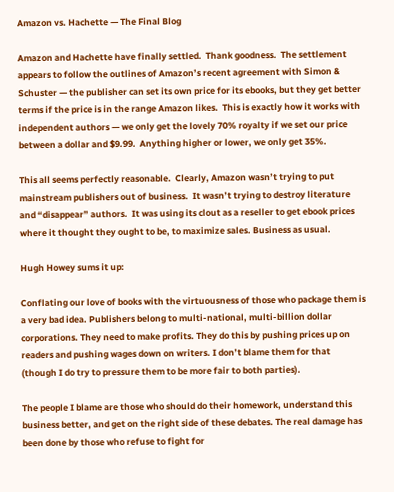Amazon vs. Hachette — The Final Blog

Amazon and Hachette have finally settled.  Thank goodness.  The settlement appears to follow the outlines of Amazon’s recent agreement with Simon & Schuster — the publisher can set its own price for its ebooks, but they get better terms if the price is in the range Amazon likes.  This is exactly how it works with independent authors — we only get the lovely 70% royalty if we set our price between a dollar and $9.99.  Anything higher or lower, we only get 35%.

This all seems perfectly reasonable.  Clearly, Amazon wasn’t trying to put mainstream publishers out of business.  It wasn’t trying to destroy literature and “disappear” authors.  It was using its clout as a reseller to get ebook prices where it thought they ought to be, to maximize sales. Business as usual.

Hugh Howey sums it up:

Conflating our love of books with the virtuousness of those who package them is a very bad idea. Publishers belong to multi-national, multi-billion dollar corporations. They need to make profits. They do this by pushing prices up on readers and pushing wages down on writers. I don’t blame them for that (though I do try to pressure them to be more fair to both parties).

The people I blame are those who should do their homework, understand this business better, and get on the right side of these debates. The real damage has been done by those who refuse to fight for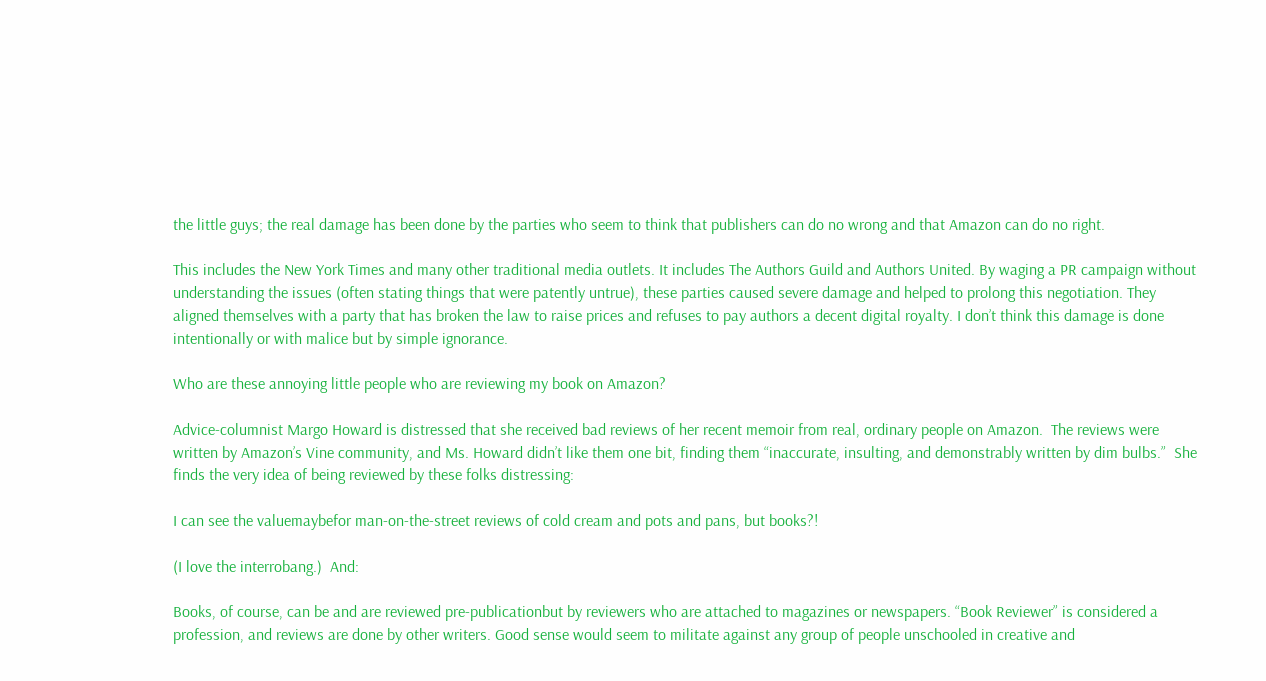the little guys; the real damage has been done by the parties who seem to think that publishers can do no wrong and that Amazon can do no right.

This includes the New York Times and many other traditional media outlets. It includes The Authors Guild and Authors United. By waging a PR campaign without understanding the issues (often stating things that were patently untrue), these parties caused severe damage and helped to prolong this negotiation. They aligned themselves with a party that has broken the law to raise prices and refuses to pay authors a decent digital royalty. I don’t think this damage is done intentionally or with malice but by simple ignorance.

Who are these annoying little people who are reviewing my book on Amazon?

Advice-columnist Margo Howard is distressed that she received bad reviews of her recent memoir from real, ordinary people on Amazon.  The reviews were written by Amazon’s Vine community, and Ms. Howard didn’t like them one bit, finding them “inaccurate, insulting, and demonstrably written by dim bulbs.”  She finds the very idea of being reviewed by these folks distressing:

I can see the valuemaybefor man-on-the-street reviews of cold cream and pots and pans, but books?!

(I love the interrobang.)  And:

Books, of course, can be and are reviewed pre-publicationbut by reviewers who are attached to magazines or newspapers. “Book Reviewer” is considered a profession, and reviews are done by other writers. Good sense would seem to militate against any group of people unschooled in creative and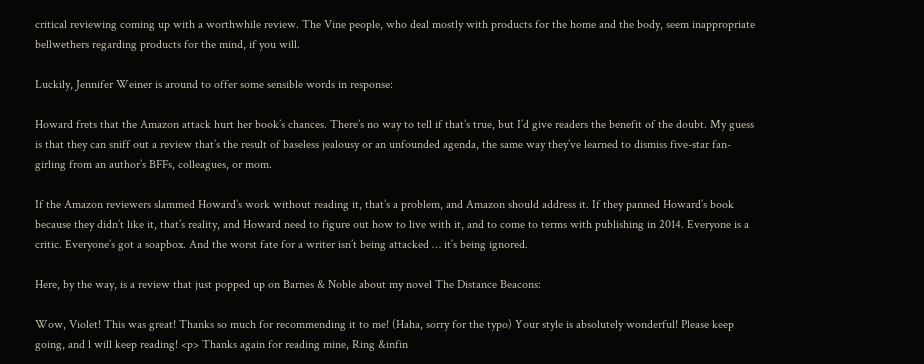critical reviewing coming up with a worthwhile review. The Vine people, who deal mostly with products for the home and the body, seem inappropriate bellwethers regarding products for the mind, if you will.

Luckily, Jennifer Weiner is around to offer some sensible words in response:

Howard frets that the Amazon attack hurt her book’s chances. There’s no way to tell if that’s true, but I’d give readers the benefit of the doubt. My guess is that they can sniff out a review that’s the result of baseless jealousy or an unfounded agenda, the same way they’ve learned to dismiss five-star fan-girling from an author’s BFFs, colleagues, or mom.

If the Amazon reviewers slammed Howard’s work without reading it, that’s a problem, and Amazon should address it. If they panned Howard’s book because they didn’t like it, that’s reality, and Howard need to figure out how to live with it, and to come to terms with publishing in 2014. Everyone is a critic. Everyone’s got a soapbox. And the worst fate for a writer isn’t being attacked … it’s being ignored.

Here, by the way, is a review that just popped up on Barnes & Noble about my novel The Distance Beacons:

Wow, Violet! This was great! Thanks so much for recommending it to me! (Haha, sorry for the typo) Your style is absolutely wonderful! Please keep going, and l will keep reading! <p> Thanks again for reading mine, Ring &infin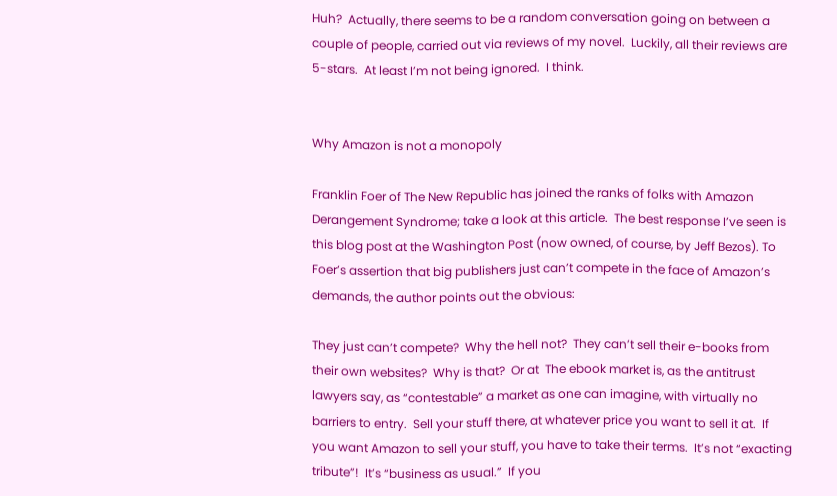Huh?  Actually, there seems to be a random conversation going on between a couple of people, carried out via reviews of my novel.  Luckily, all their reviews are 5-stars.  At least I’m not being ignored.  I think.


Why Amazon is not a monopoly

Franklin Foer of The New Republic has joined the ranks of folks with Amazon Derangement Syndrome; take a look at this article.  The best response I’ve seen is this blog post at the Washington Post (now owned, of course, by Jeff Bezos). To Foer’s assertion that big publishers just can’t compete in the face of Amazon’s demands, the author points out the obvious:

They just can’t compete?  Why the hell not?  They can’t sell their e-books from their own websites?  Why is that?  Or at  The ebook market is, as the antitrust lawyers say, as “contestable” a market as one can imagine, with virtually no barriers to entry.  Sell your stuff there, at whatever price you want to sell it at.  If you want Amazon to sell your stuff, you have to take their terms.  It’s not “exacting tribute”!  It’s “business as usual.”  If you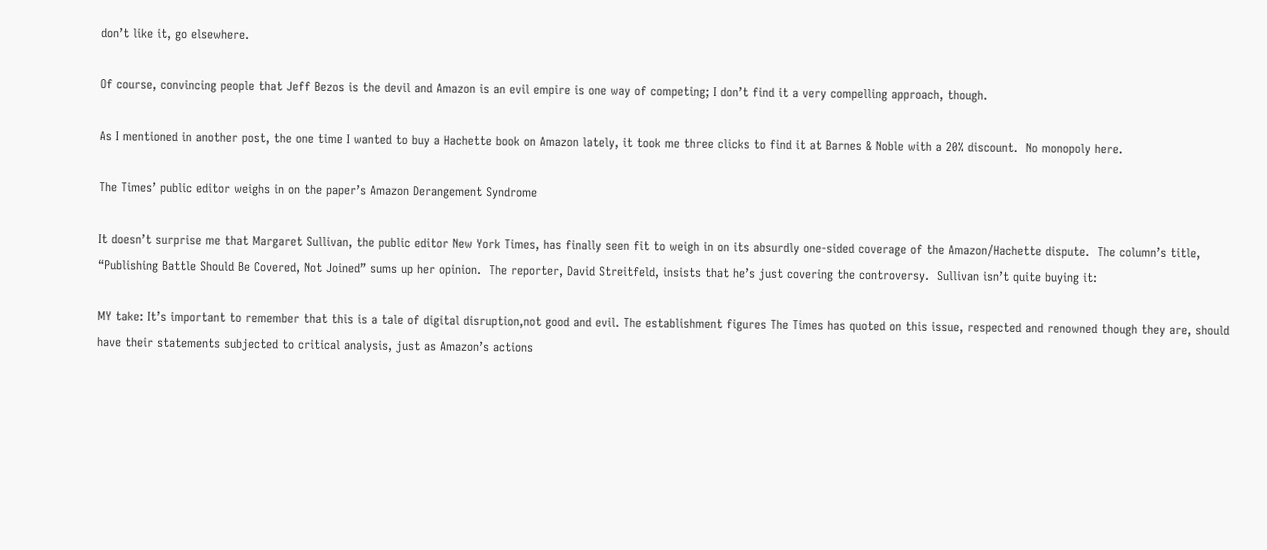don’t like it, go elsewhere.

Of course, convincing people that Jeff Bezos is the devil and Amazon is an evil empire is one way of competing; I don’t find it a very compelling approach, though.

As I mentioned in another post, the one time I wanted to buy a Hachette book on Amazon lately, it took me three clicks to find it at Barnes & Noble with a 20% discount.  No monopoly here.

The Times’ public editor weighs in on the paper’s Amazon Derangement Syndrome

It doesn’t surprise me that Margaret Sullivan, the public editor New York Times, has finally seen fit to weigh in on its absurdly one-sided coverage of the Amazon/Hachette dispute.  The column’s title, “Publishing Battle Should Be Covered, Not Joined” sums up her opinion.  The reporter, David Streitfeld, insists that he’s just covering the controversy.  Sullivan isn’t quite buying it:

MY take: It’s important to remember that this is a tale of digital disruption,not good and evil. The establishment figures The Times has quoted on this issue, respected and renowned though they are, should have their statements subjected to critical analysis, just as Amazon’s actions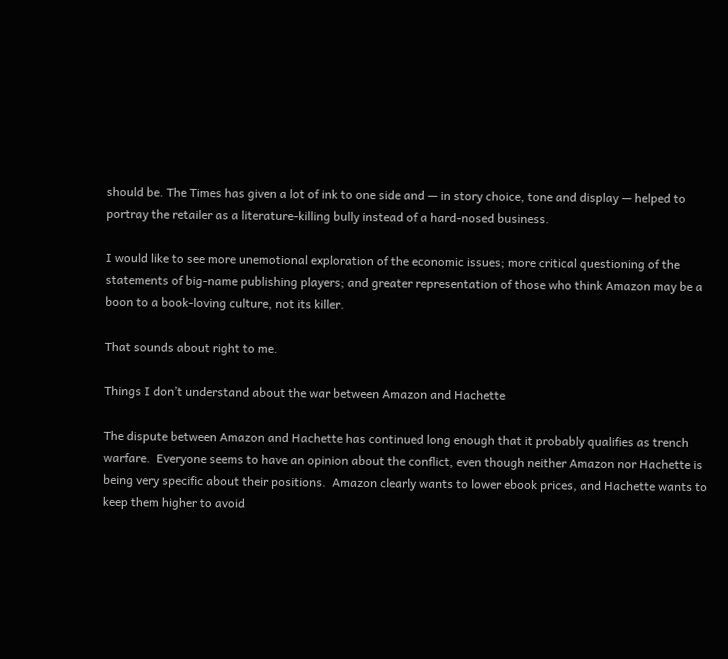should be. The Times has given a lot of ink to one side and — in story choice, tone and display — helped to portray the retailer as a literature-killing bully instead of a hard-nosed business.

I would like to see more unemotional exploration of the economic issues; more critical questioning of the statements of big-name publishing players; and greater representation of those who think Amazon may be a boon to a book-loving culture, not its killer.

That sounds about right to me.

Things I don’t understand about the war between Amazon and Hachette

The dispute between Amazon and Hachette has continued long enough that it probably qualifies as trench warfare.  Everyone seems to have an opinion about the conflict, even though neither Amazon nor Hachette is being very specific about their positions.  Amazon clearly wants to lower ebook prices, and Hachette wants to keep them higher to avoid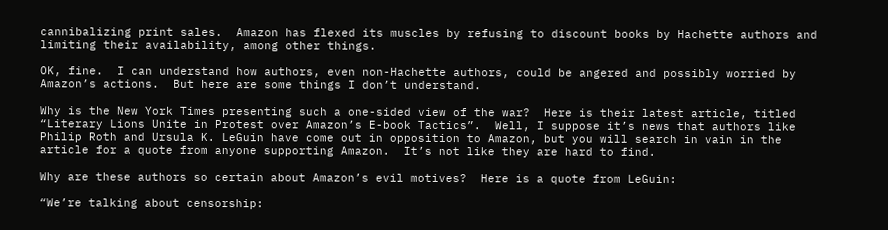cannibalizing print sales.  Amazon has flexed its muscles by refusing to discount books by Hachette authors and limiting their availability, among other things.

OK, fine.  I can understand how authors, even non-Hachette authors, could be angered and possibly worried by Amazon’s actions.  But here are some things I don’t understand.

Why is the New York Times presenting such a one-sided view of the war?  Here is their latest article, titled “Literary Lions Unite in Protest over Amazon’s E-book Tactics”.  Well, I suppose it’s news that authors like Philip Roth and Ursula K. LeGuin have come out in opposition to Amazon, but you will search in vain in the article for a quote from anyone supporting Amazon.  It’s not like they are hard to find.

Why are these authors so certain about Amazon’s evil motives?  Here is a quote from LeGuin:

“We’re talking about censorship: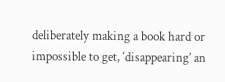deliberately making a book hard or impossible to get, ‘disappearing’ an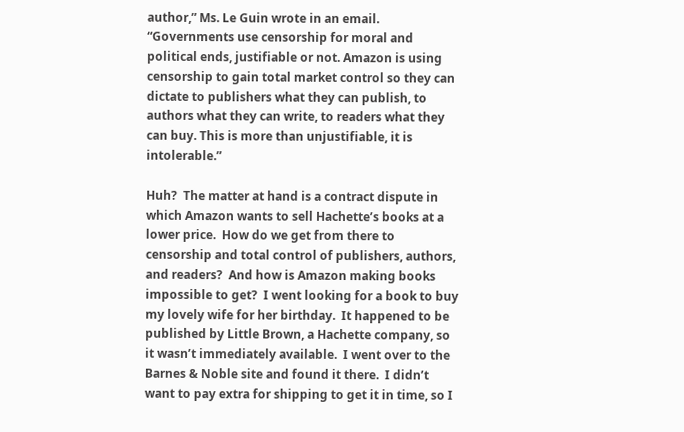author,” Ms. Le Guin wrote in an email. “Governments use censorship for moral and political ends, justifiable or not. Amazon is using censorship to gain total market control so they can dictate to publishers what they can publish, to authors what they can write, to readers what they can buy. This is more than unjustifiable, it is intolerable.”

Huh?  The matter at hand is a contract dispute in which Amazon wants to sell Hachette’s books at a lower price.  How do we get from there to censorship and total control of publishers, authors, and readers?  And how is Amazon making books impossible to get?  I went looking for a book to buy my lovely wife for her birthday.  It happened to be published by Little Brown, a Hachette company, so it wasn’t immediately available.  I went over to the Barnes & Noble site and found it there.  I didn’t want to pay extra for shipping to get it in time, so I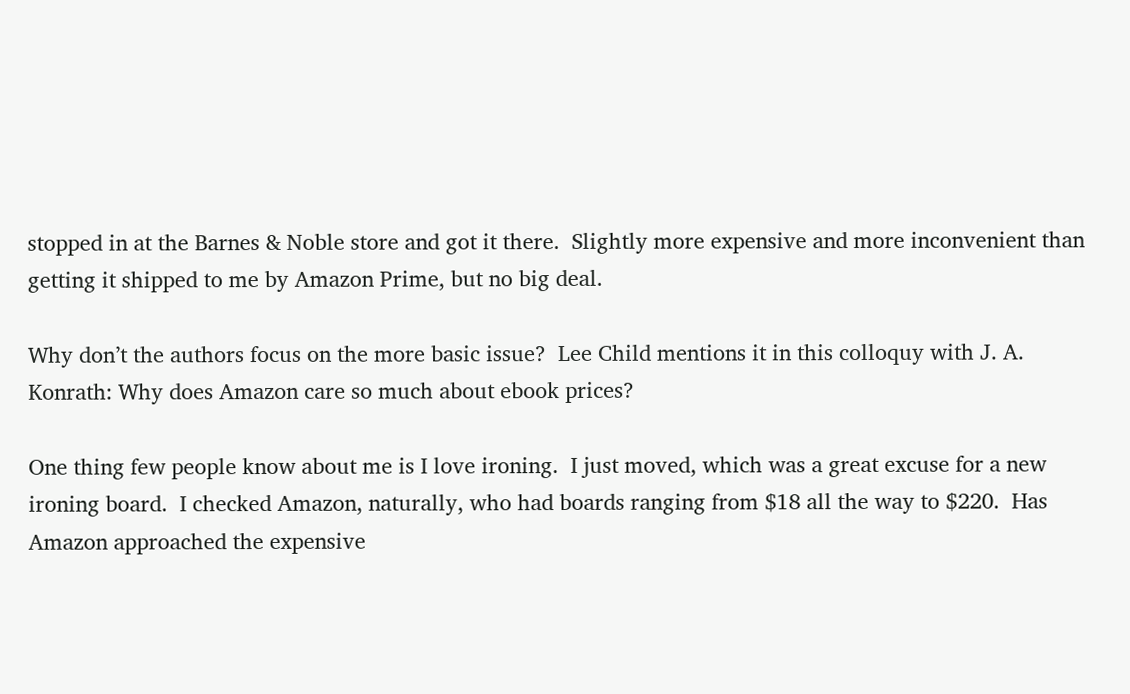stopped in at the Barnes & Noble store and got it there.  Slightly more expensive and more inconvenient than getting it shipped to me by Amazon Prime, but no big deal.

Why don’t the authors focus on the more basic issue?  Lee Child mentions it in this colloquy with J. A. Konrath: Why does Amazon care so much about ebook prices?

One thing few people know about me is I love ironing.  I just moved, which was a great excuse for a new ironing board.  I checked Amazon, naturally, who had boards ranging from $18 all the way to $220.  Has Amazon approached the expensive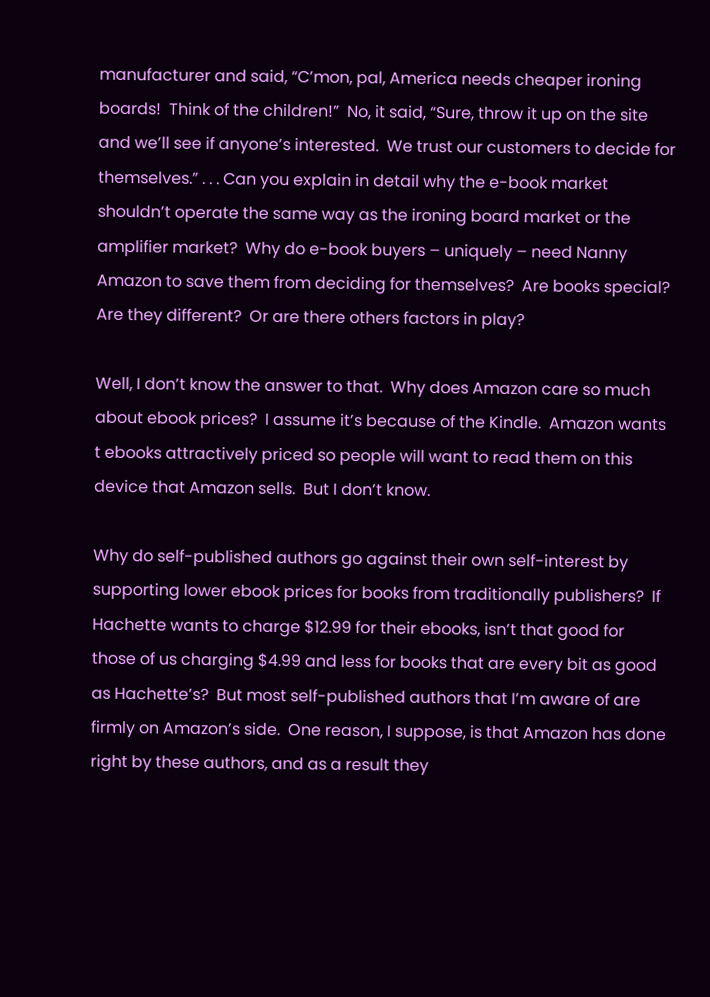manufacturer and said, “C’mon, pal, America needs cheaper ironing boards!  Think of the children!”  No, it said, “Sure, throw it up on the site and we’ll see if anyone’s interested.  We trust our customers to decide for themselves.” . . . Can you explain in detail why the e-book market shouldn’t operate the same way as the ironing board market or the amplifier market?  Why do e-book buyers – uniquely – need Nanny Amazon to save them from deciding for themselves?  Are books special?  Are they different?  Or are there others factors in play?

Well, I don’t know the answer to that.  Why does Amazon care so much about ebook prices?  I assume it’s because of the Kindle.  Amazon wants t ebooks attractively priced so people will want to read them on this device that Amazon sells.  But I don’t know.

Why do self-published authors go against their own self-interest by supporting lower ebook prices for books from traditionally publishers?  If Hachette wants to charge $12.99 for their ebooks, isn’t that good for those of us charging $4.99 and less for books that are every bit as good as Hachette’s?  But most self-published authors that I’m aware of are firmly on Amazon’s side.  One reason, I suppose, is that Amazon has done right by these authors, and as a result they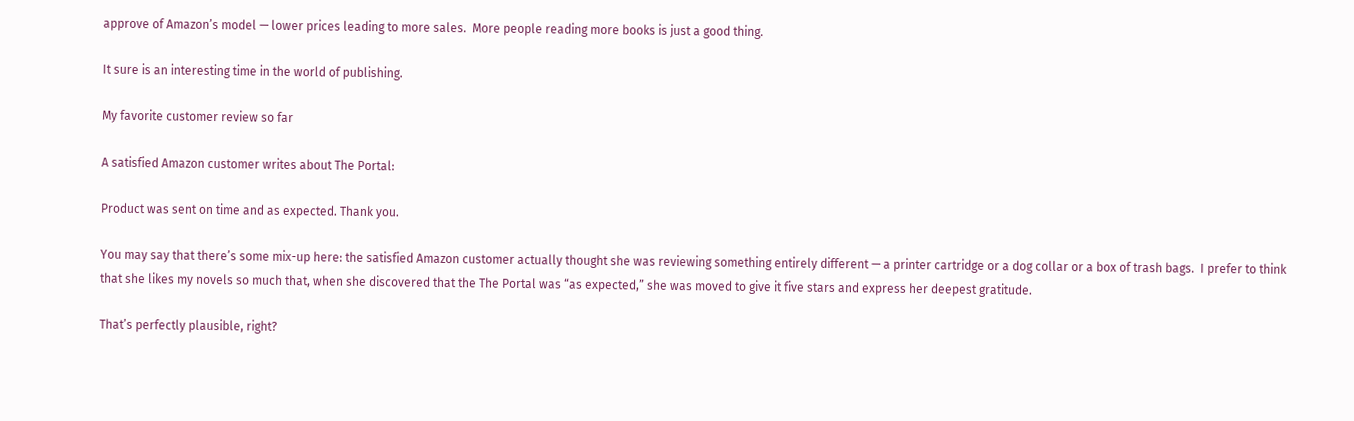approve of Amazon’s model — lower prices leading to more sales.  More people reading more books is just a good thing.

It sure is an interesting time in the world of publishing.

My favorite customer review so far

A satisfied Amazon customer writes about The Portal:

Product was sent on time and as expected. Thank you.

You may say that there’s some mix-up here: the satisfied Amazon customer actually thought she was reviewing something entirely different — a printer cartridge or a dog collar or a box of trash bags.  I prefer to think that she likes my novels so much that, when she discovered that the The Portal was “as expected,” she was moved to give it five stars and express her deepest gratitude.

That’s perfectly plausible, right?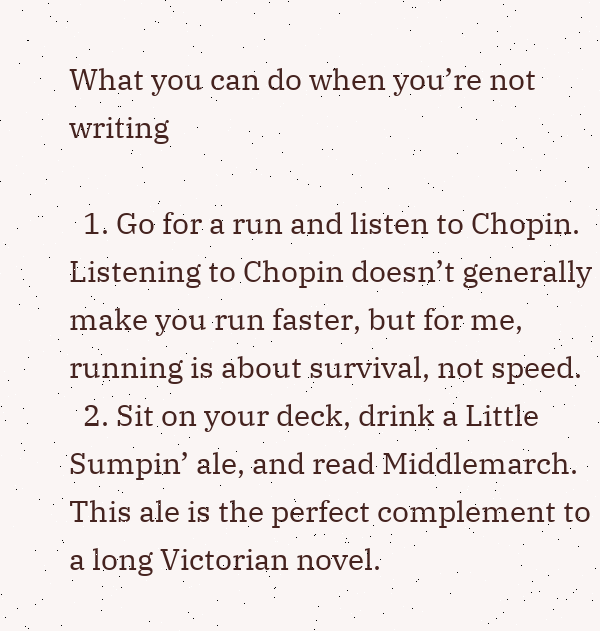What you can do when you’re not writing

  1. Go for a run and listen to Chopin.  Listening to Chopin doesn’t generally make you run faster, but for me, running is about survival, not speed.
  2. Sit on your deck, drink a Little Sumpin’ ale, and read Middlemarch.  This ale is the perfect complement to a long Victorian novel.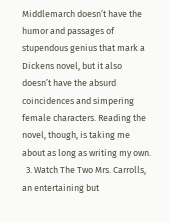Middlemarch doesn’t have the humor and passages of stupendous genius that mark a Dickens novel, but it also doesn’t have the absurd coincidences and simpering female characters. Reading the novel, though, is taking me about as long as writing my own.
  3. Watch The Two Mrs. Carrolls, an entertaining but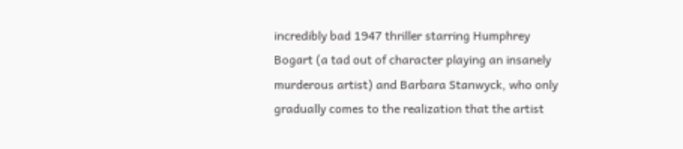incredibly bad 1947 thriller starring Humphrey Bogart (a tad out of character playing an insanely murderous artist) and Barbara Stanwyck, who only gradually comes to the realization that the artist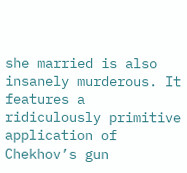she married is also insanely murderous. It features a ridiculously primitive application of Chekhov’s gun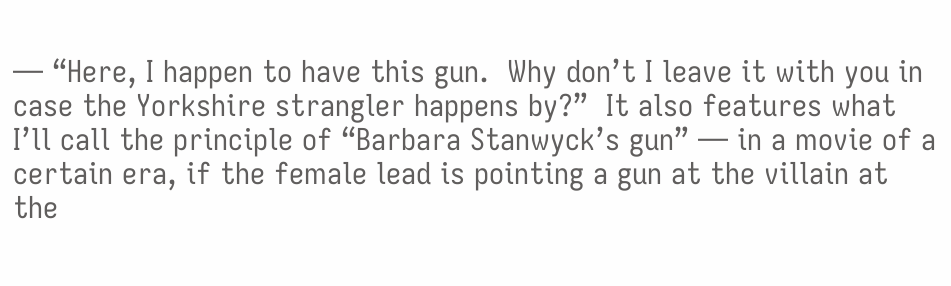— “Here, I happen to have this gun.  Why don’t I leave it with you in case the Yorkshire strangler happens by?”  It also features what I’ll call the principle of “Barbara Stanwyck’s gun” — in a movie of a certain era, if the female lead is pointing a gun at the villain at the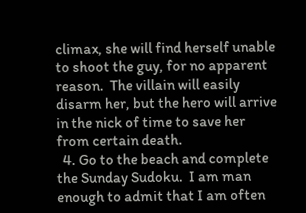climax, she will find herself unable to shoot the guy, for no apparent reason.  The villain will easily disarm her, but the hero will arrive in the nick of time to save her from certain death.
  4. Go to the beach and complete the Sunday Sudoku.  I am man enough to admit that I am often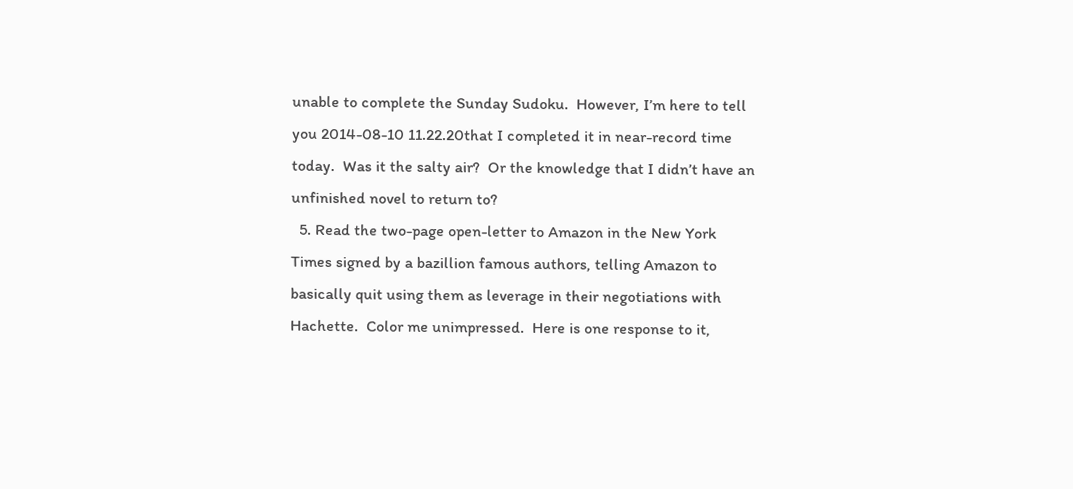unable to complete the Sunday Sudoku.  However, I’m here to tell you 2014-08-10 11.22.20that I completed it in near-record time today.  Was it the salty air?  Or the knowledge that I didn’t have an unfinished novel to return to?
  5. Read the two-page open-letter to Amazon in the New York Times signed by a bazillion famous authors, telling Amazon to basically quit using them as leverage in their negotiations with Hachette.  Color me unimpressed.  Here is one response to it,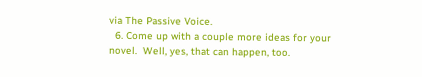via The Passive Voice.
  6. Come up with a couple more ideas for your novel.  Well, yes, that can happen, too.